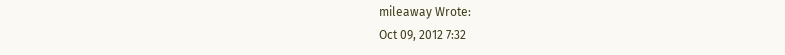mileaway Wrote:
Oct 09, 2012 7:32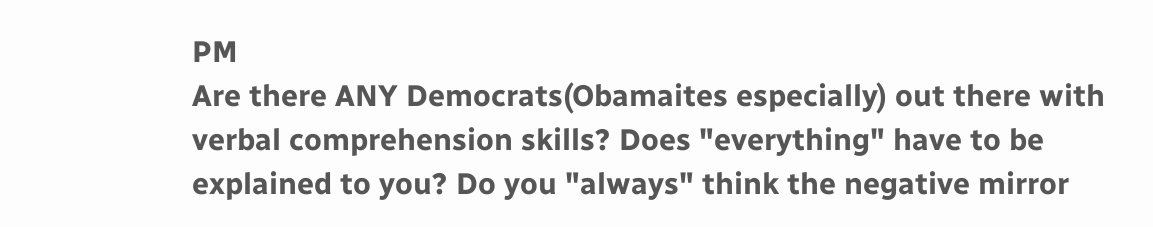PM
Are there ANY Democrats(Obamaites especially) out there with verbal comprehension skills? Does "everything" have to be explained to you? Do you "always" think the negative mirror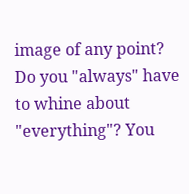image of any point? Do you "always" have to whine about "everything"? You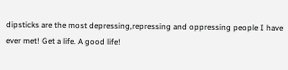dipsticks are the most depressing,repressing and oppressing people I have ever met! Get a life. A good life!